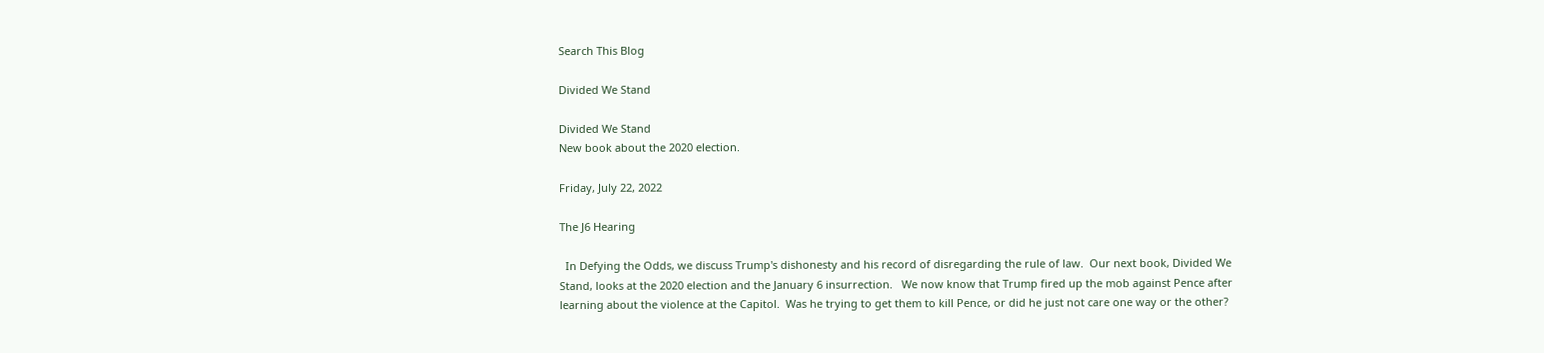Search This Blog

Divided We Stand

Divided We Stand
New book about the 2020 election.

Friday, July 22, 2022

The J6 Hearing

  In Defying the Odds, we discuss Trump's dishonesty and his record of disregarding the rule of law.  Our next book, Divided We Stand, looks at the 2020 election and the January 6 insurrection.   We now know that Trump fired up the mob against Pence after learning about the violence at the Capitol.  Was he trying to get them to kill Pence, or did he just not care one way or the other?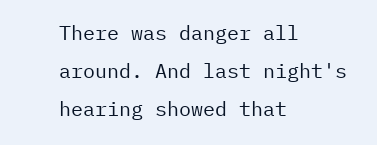There was danger all around. And last night's hearing showed that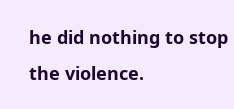he did nothing to stop the violence.